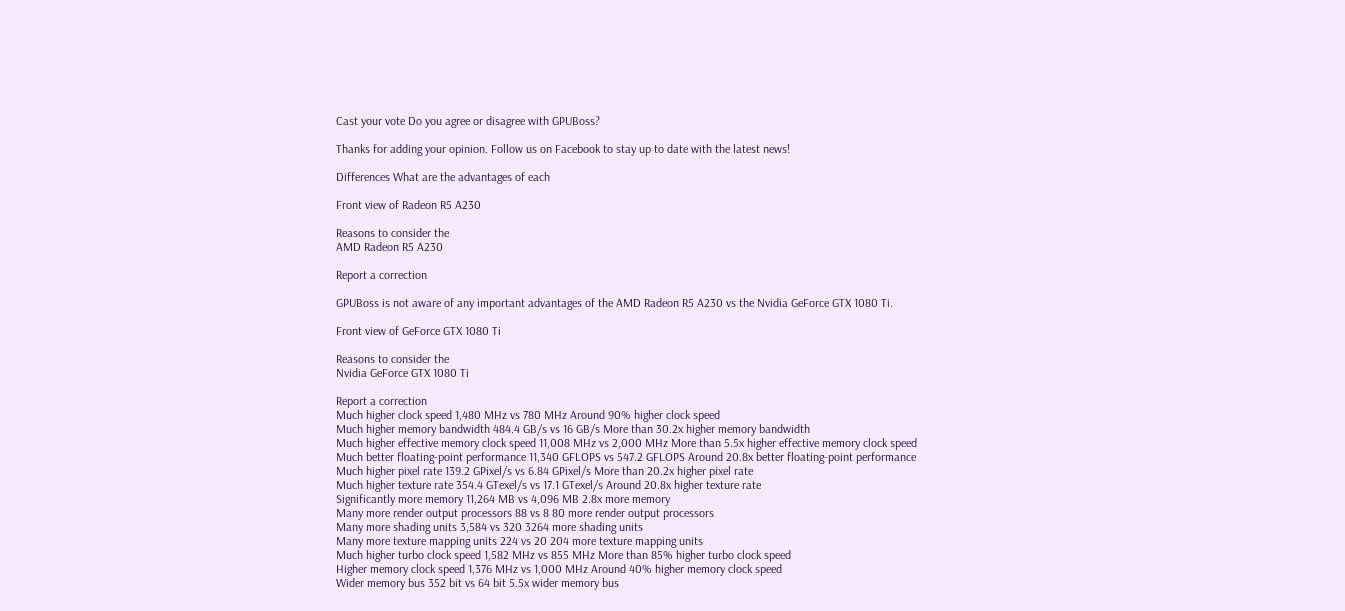Cast your vote Do you agree or disagree with GPUBoss?

Thanks for adding your opinion. Follow us on Facebook to stay up to date with the latest news!

Differences What are the advantages of each

Front view of Radeon R5 A230

Reasons to consider the
AMD Radeon R5 A230

Report a correction

GPUBoss is not aware of any important advantages of the AMD Radeon R5 A230 vs the Nvidia GeForce GTX 1080 Ti.

Front view of GeForce GTX 1080 Ti

Reasons to consider the
Nvidia GeForce GTX 1080 Ti

Report a correction
Much higher clock speed 1,480 MHz vs 780 MHz Around 90% higher clock speed
Much higher memory bandwidth 484.4 GB/s vs 16 GB/s More than 30.2x higher memory bandwidth
Much higher effective memory clock speed 11,008 MHz vs 2,000 MHz More than 5.5x higher effective memory clock speed
Much better floating-point performance 11,340 GFLOPS vs 547.2 GFLOPS Around 20.8x better floating-point performance
Much higher pixel rate 139.2 GPixel/s vs 6.84 GPixel/s More than 20.2x higher pixel rate
Much higher texture rate 354.4 GTexel/s vs 17.1 GTexel/s Around 20.8x higher texture rate
Significantly more memory 11,264 MB vs 4,096 MB 2.8x more memory
Many more render output processors 88 vs 8 80 more render output processors
Many more shading units 3,584 vs 320 3264 more shading units
Many more texture mapping units 224 vs 20 204 more texture mapping units
Much higher turbo clock speed 1,582 MHz vs 855 MHz More than 85% higher turbo clock speed
Higher memory clock speed 1,376 MHz vs 1,000 MHz Around 40% higher memory clock speed
Wider memory bus 352 bit vs 64 bit 5.5x wider memory bus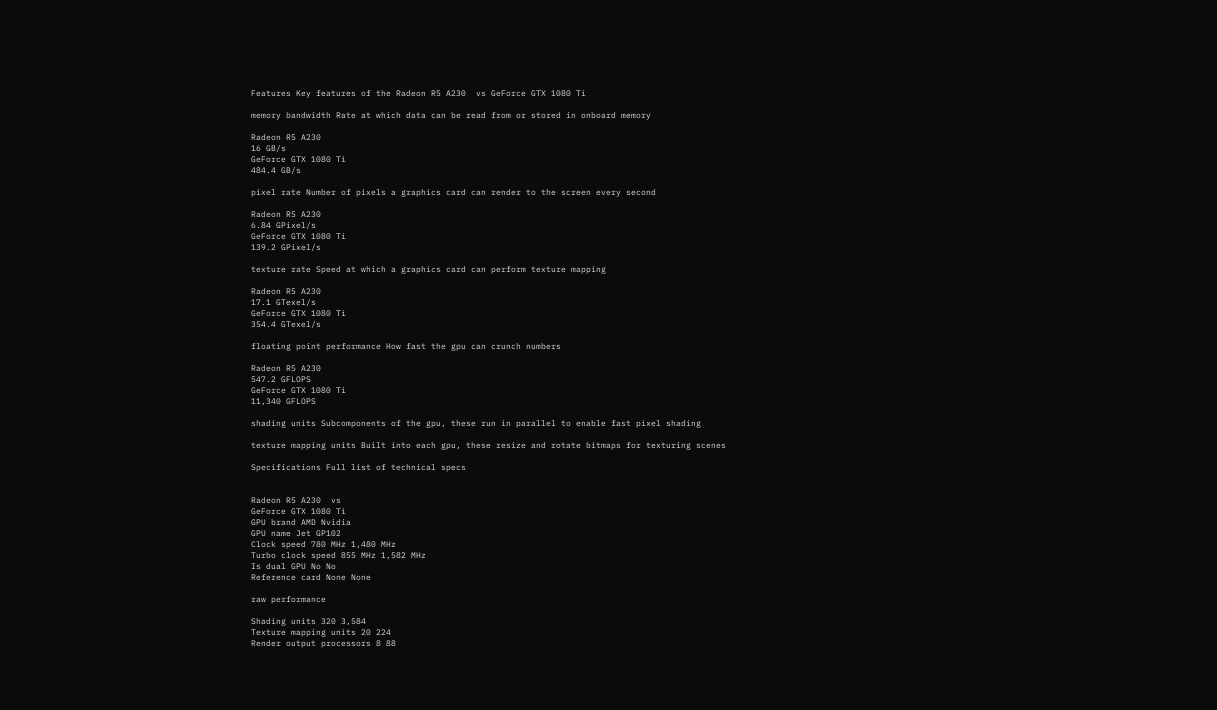Features Key features of the Radeon R5 A230  vs GeForce GTX 1080 Ti

memory bandwidth Rate at which data can be read from or stored in onboard memory

Radeon R5 A230
16 GB/s
GeForce GTX 1080 Ti
484.4 GB/s

pixel rate Number of pixels a graphics card can render to the screen every second

Radeon R5 A230
6.84 GPixel/s
GeForce GTX 1080 Ti
139.2 GPixel/s

texture rate Speed at which a graphics card can perform texture mapping

Radeon R5 A230
17.1 GTexel/s
GeForce GTX 1080 Ti
354.4 GTexel/s

floating point performance How fast the gpu can crunch numbers

Radeon R5 A230
547.2 GFLOPS
GeForce GTX 1080 Ti
11,340 GFLOPS

shading units Subcomponents of the gpu, these run in parallel to enable fast pixel shading

texture mapping units Built into each gpu, these resize and rotate bitmaps for texturing scenes

Specifications Full list of technical specs


Radeon R5 A230  vs
GeForce GTX 1080 Ti
GPU brand AMD Nvidia
GPU name Jet GP102
Clock speed 780 MHz 1,480 MHz
Turbo clock speed 855 MHz 1,582 MHz
Is dual GPU No No
Reference card None None

raw performance

Shading units 320 3,584
Texture mapping units 20 224
Render output processors 8 88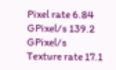Pixel rate 6.84 GPixel/s 139.2 GPixel/s
Texture rate 17.1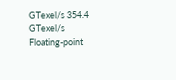GTexel/s 354.4 GTexel/s
Floating-point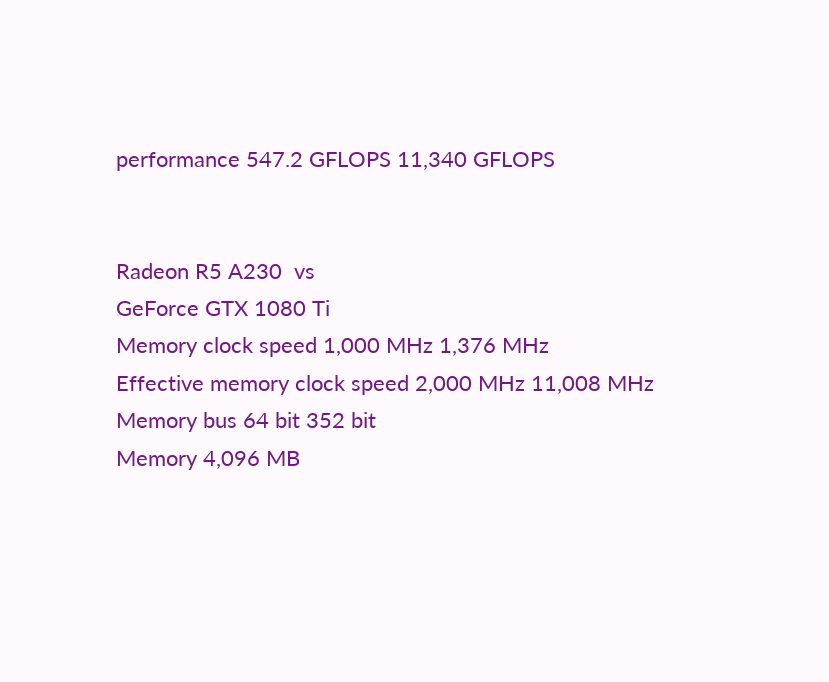performance 547.2 GFLOPS 11,340 GFLOPS


Radeon R5 A230  vs
GeForce GTX 1080 Ti
Memory clock speed 1,000 MHz 1,376 MHz
Effective memory clock speed 2,000 MHz 11,008 MHz
Memory bus 64 bit 352 bit
Memory 4,096 MB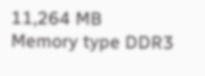11,264 MB
Memory type DDR3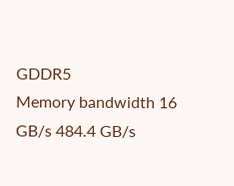GDDR5
Memory bandwidth 16 GB/s 484.4 GB/s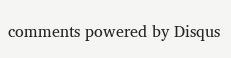comments powered by Disqus